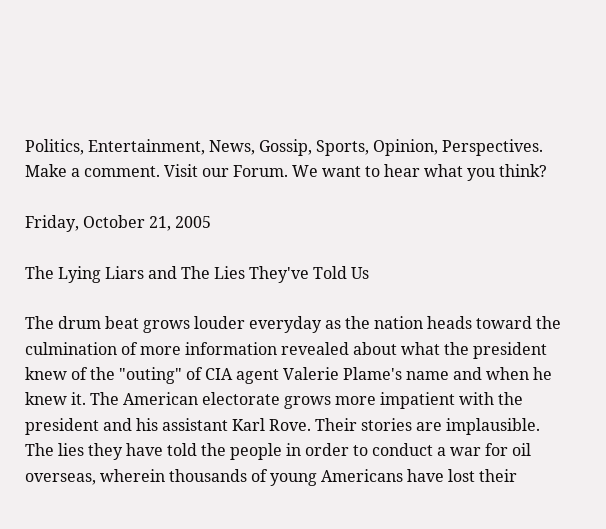Politics, Entertainment, News, Gossip, Sports, Opinion, Perspectives. Make a comment. Visit our Forum. We want to hear what you think?

Friday, October 21, 2005

The Lying Liars and The Lies They've Told Us

The drum beat grows louder everyday as the nation heads toward the culmination of more information revealed about what the president knew of the "outing" of CIA agent Valerie Plame's name and when he knew it. The American electorate grows more impatient with the president and his assistant Karl Rove. Their stories are implausible. The lies they have told the people in order to conduct a war for oil overseas, wherein thousands of young Americans have lost their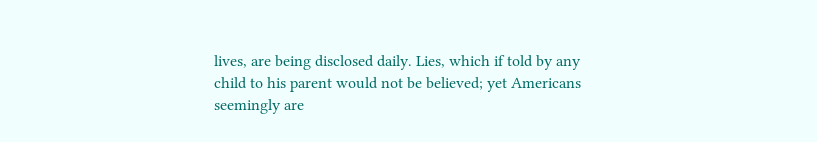lives, are being disclosed daily. Lies, which if told by any child to his parent would not be believed; yet Americans seemingly are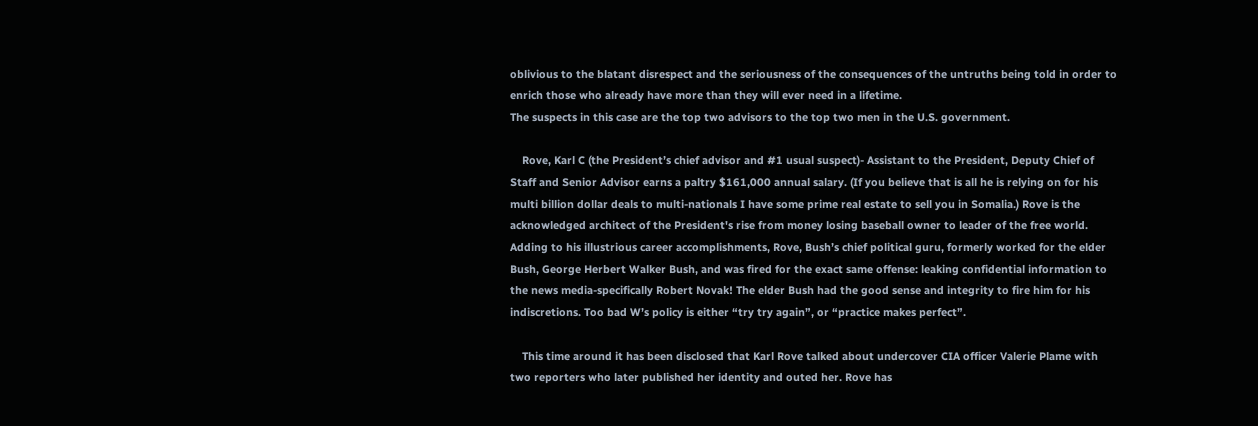oblivious to the blatant disrespect and the seriousness of the consequences of the untruths being told in order to enrich those who already have more than they will ever need in a lifetime.
The suspects in this case are the top two advisors to the top two men in the U.S. government.

    Rove, Karl C (the President’s chief advisor and #1 usual suspect)- Assistant to the President, Deputy Chief of Staff and Senior Advisor earns a paltry $161,000 annual salary. (If you believe that is all he is relying on for his multi billion dollar deals to multi-nationals I have some prime real estate to sell you in Somalia.) Rove is the acknowledged architect of the President's rise from money losing baseball owner to leader of the free world. Adding to his illustrious career accomplishments, Rove, Bush’s chief political guru, formerly worked for the elder Bush, George Herbert Walker Bush, and was fired for the exact same offense: leaking confidential information to the news media-specifically Robert Novak! The elder Bush had the good sense and integrity to fire him for his indiscretions. Too bad W’s policy is either “try try again”, or “practice makes perfect”.

    This time around it has been disclosed that Karl Rove talked about undercover CIA officer Valerie Plame with two reporters who later published her identity and outed her. Rove has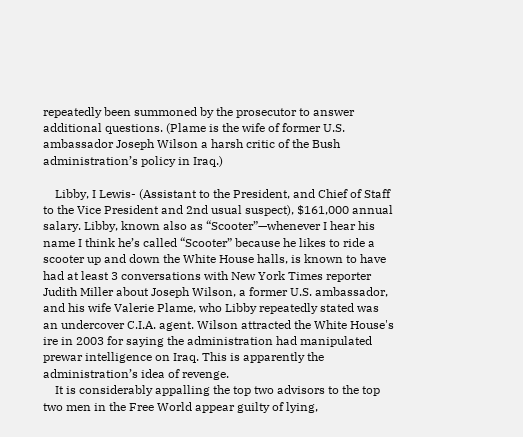repeatedly been summoned by the prosecutor to answer additional questions. (Plame is the wife of former U.S. ambassador Joseph Wilson a harsh critic of the Bush administration’s policy in Iraq.)

    Libby, I Lewis- (Assistant to the President, and Chief of Staff to the Vice President and 2nd usual suspect), $161,000 annual salary. Libby, known also as “Scooter”—whenever I hear his name I think he’s called “Scooter” because he likes to ride a scooter up and down the White House halls, is known to have had at least 3 conversations with New York Times reporter Judith Miller about Joseph Wilson, a former U.S. ambassador, and his wife Valerie Plame, who Libby repeatedly stated was an undercover C.I.A. agent. Wilson attracted the White House's ire in 2003 for saying the administration had manipulated prewar intelligence on Iraq. This is apparently the administration’s idea of revenge.
    It is considerably appalling the top two advisors to the top two men in the Free World appear guilty of lying,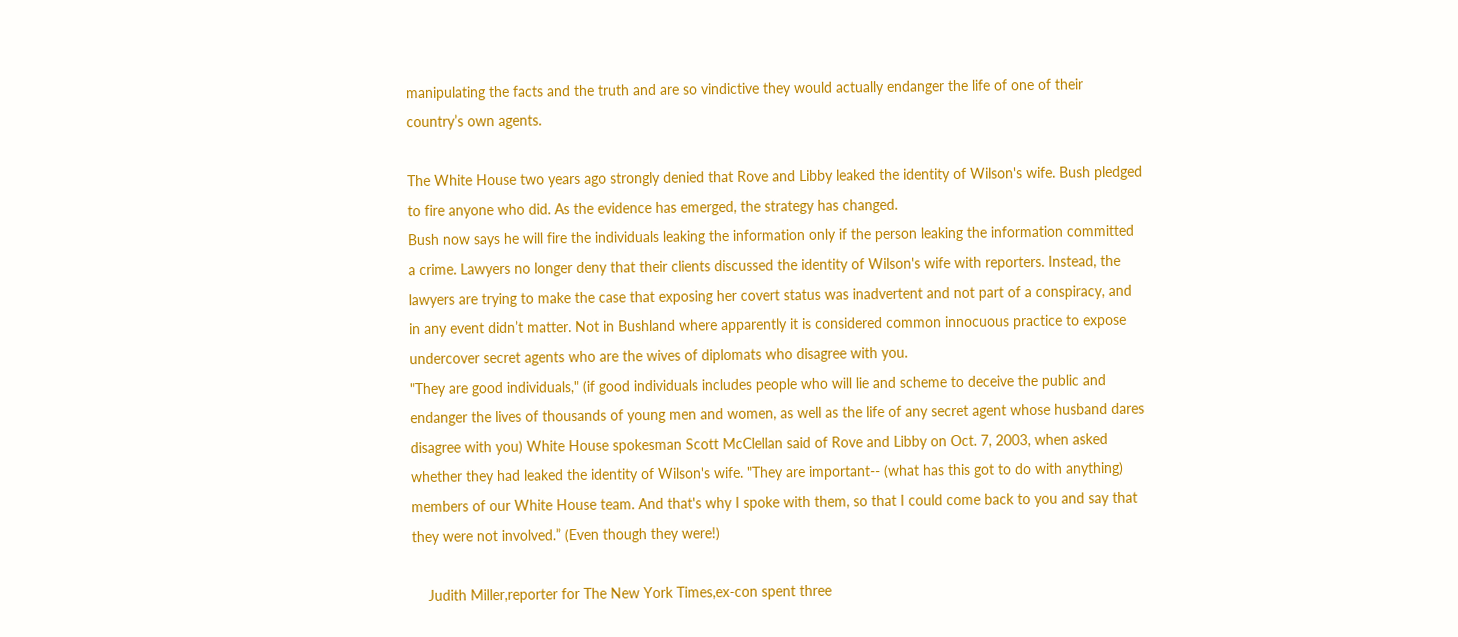manipulating the facts and the truth and are so vindictive they would actually endanger the life of one of their country’s own agents.

The White House two years ago strongly denied that Rove and Libby leaked the identity of Wilson's wife. Bush pledged to fire anyone who did. As the evidence has emerged, the strategy has changed.
Bush now says he will fire the individuals leaking the information only if the person leaking the information committed a crime. Lawyers no longer deny that their clients discussed the identity of Wilson's wife with reporters. Instead, the lawyers are trying to make the case that exposing her covert status was inadvertent and not part of a conspiracy, and in any event didn’t matter. Not in Bushland where apparently it is considered common innocuous practice to expose undercover secret agents who are the wives of diplomats who disagree with you.
"They are good individuals," (if good individuals includes people who will lie and scheme to deceive the public and endanger the lives of thousands of young men and women, as well as the life of any secret agent whose husband dares disagree with you) White House spokesman Scott McClellan said of Rove and Libby on Oct. 7, 2003, when asked whether they had leaked the identity of Wilson's wife. "They are important-- (what has this got to do with anything) members of our White House team. And that's why I spoke with them, so that I could come back to you and say that they were not involved.” (Even though they were!)

    Judith Miller,reporter for The New York Times,ex-con spent three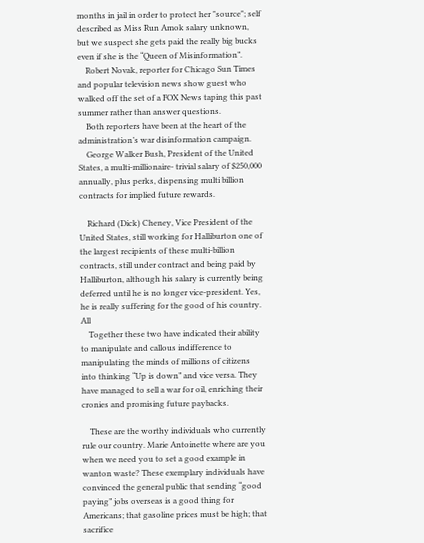months in jail in order to protect her "source"; self described as Miss Run Amok salary unknown, but we suspect she gets paid the really big bucks even if she is the “Queen of Misinformation”.
    Robert Novak, reporter for Chicago Sun Times and popular television news show guest who walked off the set of a FOX News taping this past summer rather than answer questions.
    Both reporters have been at the heart of the administration’s war disinformation campaign.
    George Walker Bush, President of the United States, a multi-millionaire- trivial salary of $250,000 annually, plus perks, dispensing multi billion contracts for implied future rewards.

    Richard (Dick) Cheney, Vice President of the United States, still working for Halliburton one of the largest recipients of these multi-billion contracts, still under contract and being paid by Halliburton, although his salary is currently being deferred until he is no longer vice-president. Yes, he is really suffering for the good of his country. All
    Together these two have indicated their ability to manipulate and callous indifference to manipulating the minds of millions of citizens into thinking “Up is down” and vice versa. They have managed to sell a war for oil, enriching their cronies and promising future paybacks.

    These are the worthy individuals who currently rule our country. Marie Antoinette where are you when we need you to set a good example in wanton waste? These exemplary individuals have convinced the general public that sending “good paying” jobs overseas is a good thing for Americans; that gasoline prices must be high; that sacrifice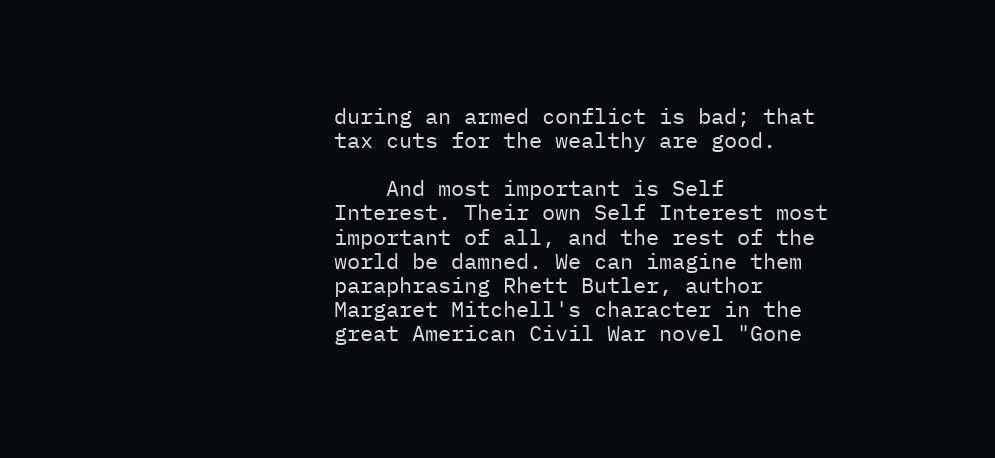during an armed conflict is bad; that tax cuts for the wealthy are good.

    And most important is Self Interest. Their own Self Interest most important of all, and the rest of the world be damned. We can imagine them paraphrasing Rhett Butler, author Margaret Mitchell's character in the great American Civil War novel "Gone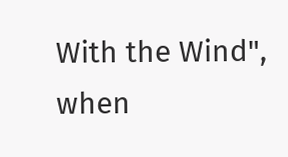With the Wind", when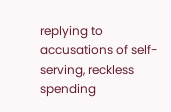replying to accusations of self-serving, reckless spending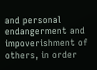and personal endangerment and impoverishment of others, in order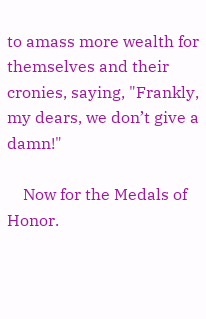to amass more wealth for themselves and their cronies, saying, "Frankly, my dears, we don’t give a damn!"

    Now for the Medals of Honor.